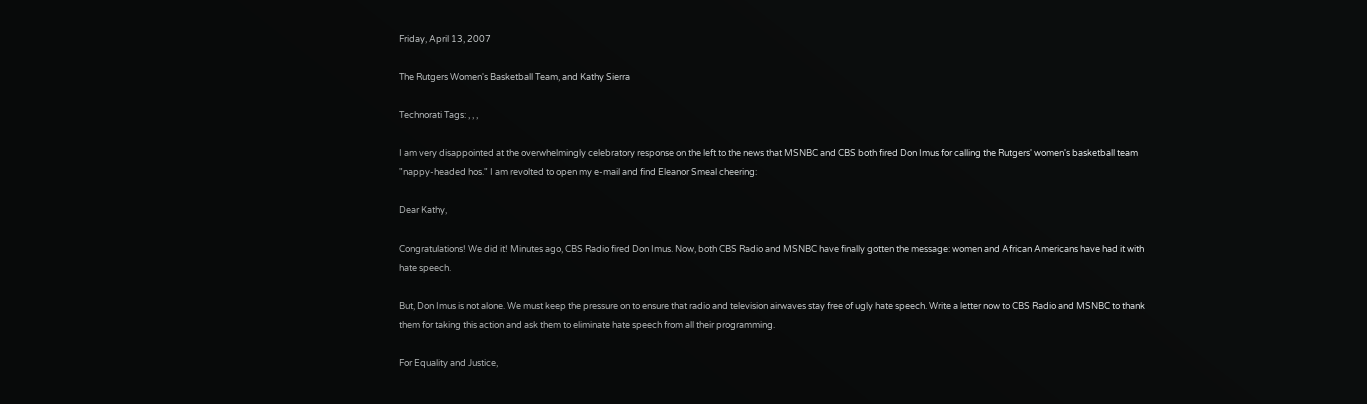Friday, April 13, 2007

The Rutgers Women's Basketball Team, and Kathy Sierra

Technorati Tags: , , ,

I am very disappointed at the overwhelmingly celebratory response on the left to the news that MSNBC and CBS both fired Don Imus for calling the Rutgers' women's basketball team "nappy-headed hos." I am revolted to open my e-mail and find Eleanor Smeal cheering:

Dear Kathy,

Congratulations! We did it! Minutes ago, CBS Radio fired Don Imus. Now, both CBS Radio and MSNBC have finally gotten the message: women and African Americans have had it with hate speech.

But, Don Imus is not alone. We must keep the pressure on to ensure that radio and television airwaves stay free of ugly hate speech. Write a letter now to CBS Radio and MSNBC to thank them for taking this action and ask them to eliminate hate speech from all their programming.

For Equality and Justice,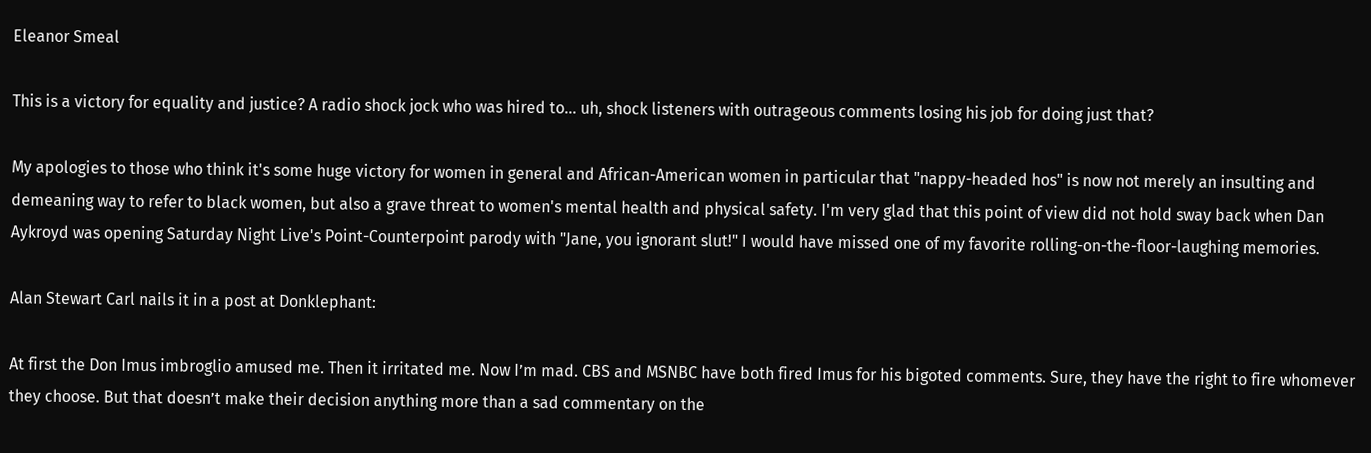Eleanor Smeal

This is a victory for equality and justice? A radio shock jock who was hired to... uh, shock listeners with outrageous comments losing his job for doing just that?

My apologies to those who think it's some huge victory for women in general and African-American women in particular that "nappy-headed hos" is now not merely an insulting and demeaning way to refer to black women, but also a grave threat to women's mental health and physical safety. I'm very glad that this point of view did not hold sway back when Dan Aykroyd was opening Saturday Night Live's Point-Counterpoint parody with "Jane, you ignorant slut!" I would have missed one of my favorite rolling-on-the-floor-laughing memories.

Alan Stewart Carl nails it in a post at Donklephant:

At first the Don Imus imbroglio amused me. Then it irritated me. Now I’m mad. CBS and MSNBC have both fired Imus for his bigoted comments. Sure, they have the right to fire whomever they choose. But that doesn’t make their decision anything more than a sad commentary on the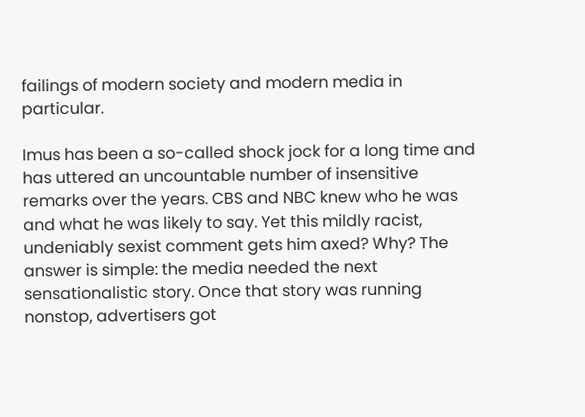failings of modern society and modern media in particular.

Imus has been a so-called shock jock for a long time and has uttered an uncountable number of insensitive remarks over the years. CBS and NBC knew who he was and what he was likely to say. Yet this mildly racist, undeniably sexist comment gets him axed? Why? The answer is simple: the media needed the next sensationalistic story. Once that story was running nonstop, advertisers got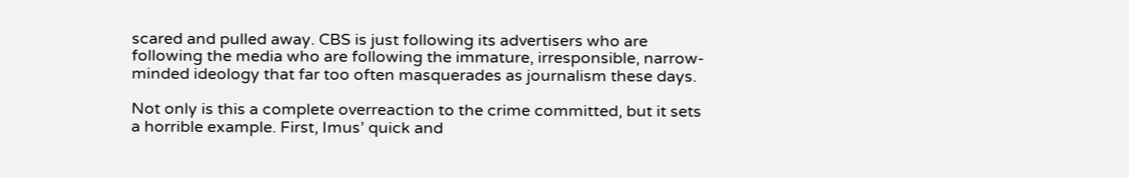scared and pulled away. CBS is just following its advertisers who are following the media who are following the immature, irresponsible, narrow-minded ideology that far too often masquerades as journalism these days.

Not only is this a complete overreaction to the crime committed, but it sets a horrible example. First, Imus’ quick and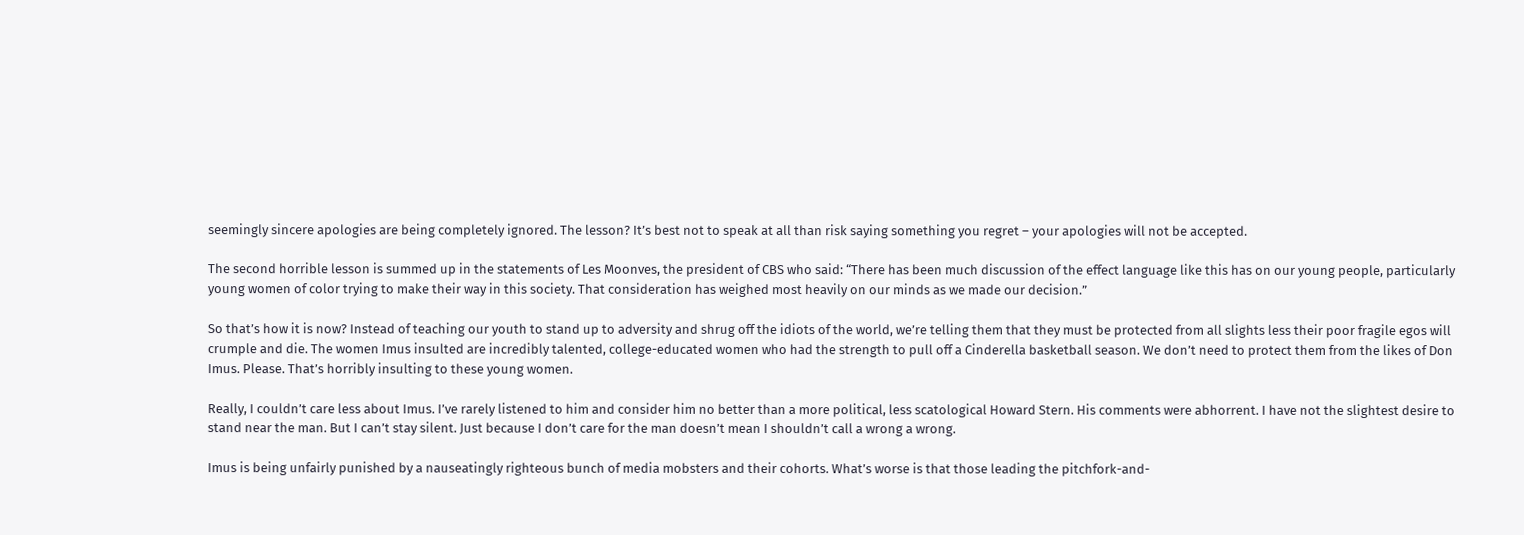seemingly sincere apologies are being completely ignored. The lesson? It’s best not to speak at all than risk saying something you regret – your apologies will not be accepted.

The second horrible lesson is summed up in the statements of Les Moonves, the president of CBS who said: “There has been much discussion of the effect language like this has on our young people, particularly young women of color trying to make their way in this society. That consideration has weighed most heavily on our minds as we made our decision.”

So that’s how it is now? Instead of teaching our youth to stand up to adversity and shrug off the idiots of the world, we’re telling them that they must be protected from all slights less their poor fragile egos will crumple and die. The women Imus insulted are incredibly talented, college-educated women who had the strength to pull off a Cinderella basketball season. We don’t need to protect them from the likes of Don Imus. Please. That’s horribly insulting to these young women.

Really, I couldn’t care less about Imus. I’ve rarely listened to him and consider him no better than a more political, less scatological Howard Stern. His comments were abhorrent. I have not the slightest desire to stand near the man. But I can’t stay silent. Just because I don’t care for the man doesn’t mean I shouldn’t call a wrong a wrong.

Imus is being unfairly punished by a nauseatingly righteous bunch of media mobsters and their cohorts. What’s worse is that those leading the pitchfork-and-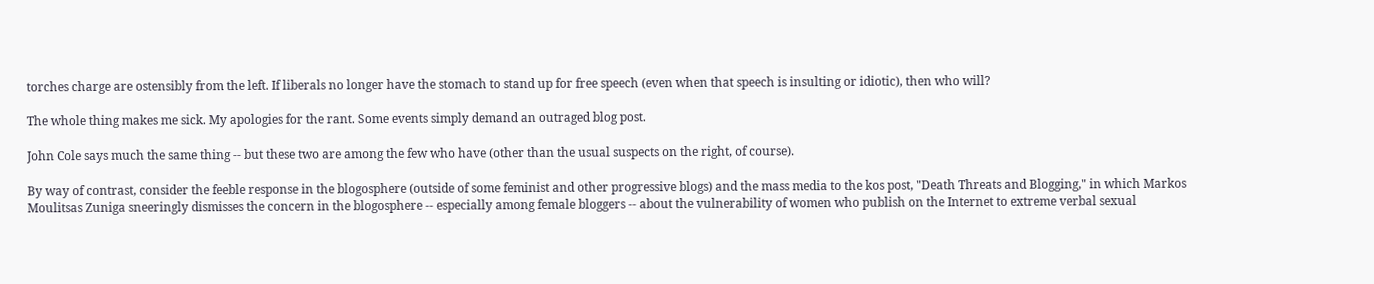torches charge are ostensibly from the left. If liberals no longer have the stomach to stand up for free speech (even when that speech is insulting or idiotic), then who will?

The whole thing makes me sick. My apologies for the rant. Some events simply demand an outraged blog post.

John Cole says much the same thing -- but these two are among the few who have (other than the usual suspects on the right, of course).

By way of contrast, consider the feeble response in the blogosphere (outside of some feminist and other progressive blogs) and the mass media to the kos post, "Death Threats and Blogging," in which Markos Moulitsas Zuniga sneeringly dismisses the concern in the blogosphere -- especially among female bloggers -- about the vulnerability of women who publish on the Internet to extreme verbal sexual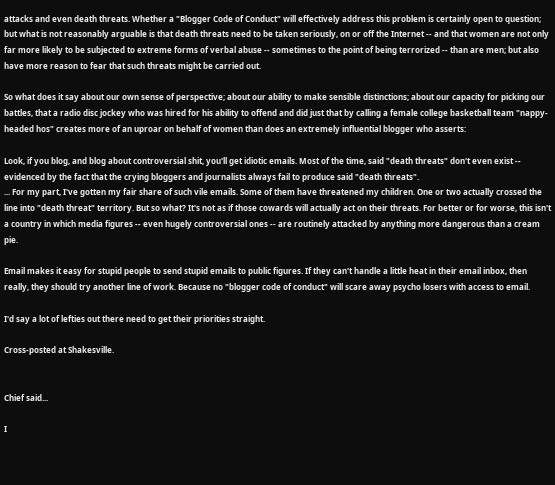attacks and even death threats. Whether a "Blogger Code of Conduct" will effectively address this problem is certainly open to question; but what is not reasonably arguable is that death threats need to be taken seriously, on or off the Internet -- and that women are not only far more likely to be subjected to extreme forms of verbal abuse -- sometimes to the point of being terrorized -- than are men; but also have more reason to fear that such threats might be carried out.

So what does it say about our own sense of perspective; about our ability to make sensible distinctions; about our capacity for picking our battles, that a radio disc jockey who was hired for his ability to offend and did just that by calling a female college basketball team "nappy-headed hos" creates more of an uproar on behalf of women than does an extremely influential blogger who asserts:

Look, if you blog, and blog about controversial shit, you'll get idiotic emails. Most of the time, said "death threats" don't even exist -- evidenced by the fact that the crying bloggers and journalists always fail to produce said "death threats".
... For my part, I've gotten my fair share of such vile emails. Some of them have threatened my children. One or two actually crossed the line into "death threat" territory. But so what? It's not as if those cowards will actually act on their threats. For better or for worse, this isn't a country in which media figures -- even hugely controversial ones -- are routinely attacked by anything more dangerous than a cream pie.

Email makes it easy for stupid people to send stupid emails to public figures. If they can't handle a little heat in their email inbox, then really, they should try another line of work. Because no "blogger code of conduct" will scare away psycho losers with access to email.

I'd say a lot of lefties out there need to get their priorities straight.

Cross-posted at Shakesville.


Chief said...

I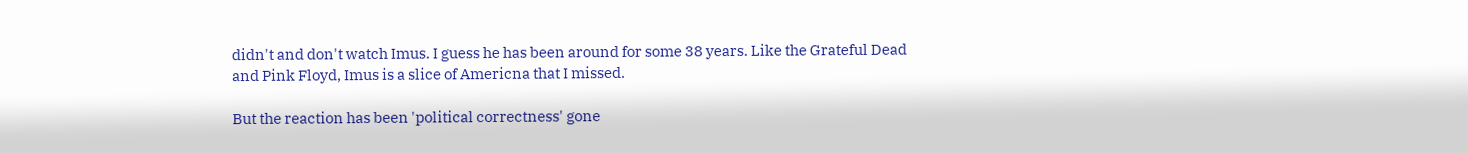didn't and don't watch Imus. I guess he has been around for some 38 years. Like the Grateful Dead and Pink Floyd, Imus is a slice of Americna that I missed.

But the reaction has been 'political correctness' gone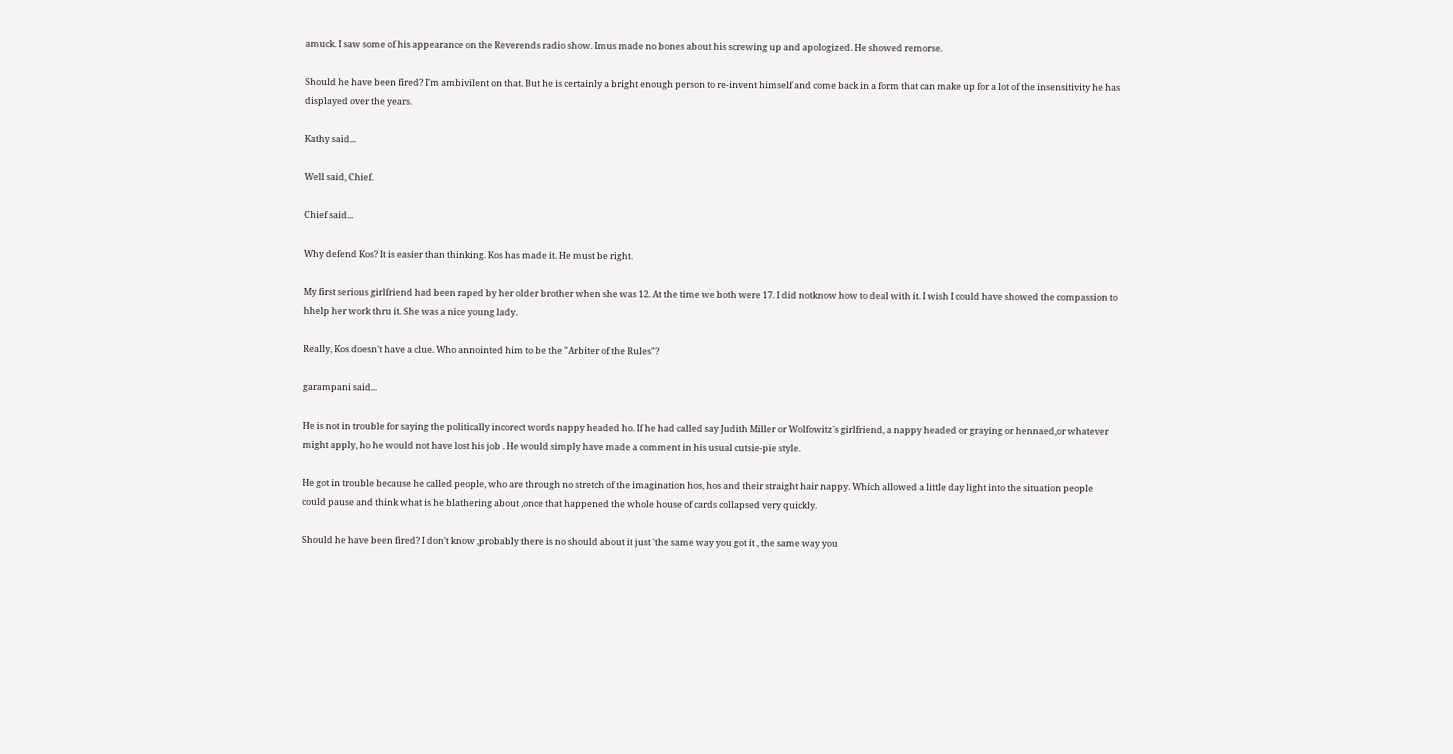amuck. I saw some of his appearance on the Reverends radio show. Imus made no bones about his screwing up and apologized. He showed remorse.

Should he have been fired? I'm ambivilent on that. But he is certainly a bright enough person to re-invent himself and come back in a form that can make up for a lot of the insensitivity he has displayed over the years.

Kathy said...

Well said, Chief.

Chief said...

Why defend Kos? It is easier than thinking. Kos has made it. He must be right.

My first serious girlfriend had been raped by her older brother when she was 12. At the time we both were 17. I did notknow how to deal with it. I wish I could have showed the compassion to hhelp her work thru it. She was a nice young lady.

Really, Kos doesn't have a clue. Who annointed him to be the "Arbiter of the Rules"?

garampani said...

He is not in trouble for saying the politically incorect words nappy headed ho. If he had called say Judith Miller or Wolfowitz's girlfriend, a nappy headed or graying or hennaed,or whatever might apply, ho he would not have lost his job . He would simply have made a comment in his usual cutsie-pie style.

He got in trouble because he called people, who are through no stretch of the imagination hos, hos and their straight hair nappy. Which allowed a little day light into the situation people could pause and think what is he blathering about ,once that happened the whole house of cards collapsed very quickly.

Should he have been fired? I don't know ,probably there is no should about it just 'the same way you got it , the same way you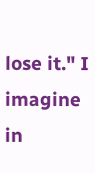lose it." I imagine in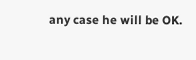any case he will be OK.